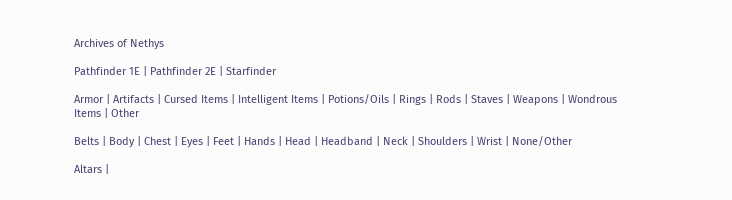Archives of Nethys

Pathfinder 1E | Pathfinder 2E | Starfinder

Armor | Artifacts | Cursed Items | Intelligent Items | Potions/Oils | Rings | Rods | Staves | Weapons | Wondrous Items | Other

Belts | Body | Chest | Eyes | Feet | Hands | Head | Headband | Neck | Shoulders | Wrist | None/Other

Altars |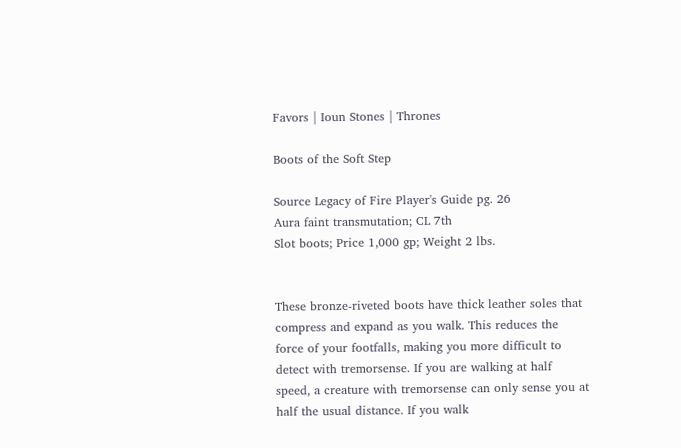Favors | Ioun Stones | Thrones

Boots of the Soft Step

Source Legacy of Fire Player's Guide pg. 26
Aura faint transmutation; CL 7th
Slot boots; Price 1,000 gp; Weight 2 lbs.


These bronze-riveted boots have thick leather soles that compress and expand as you walk. This reduces the force of your footfalls, making you more difficult to detect with tremorsense. If you are walking at half speed, a creature with tremorsense can only sense you at half the usual distance. If you walk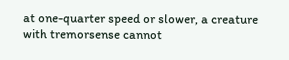at one-quarter speed or slower, a creature with tremorsense cannot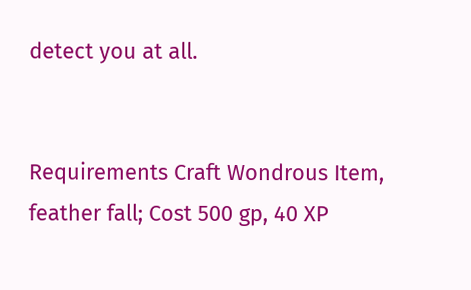detect you at all.


Requirements Craft Wondrous Item, feather fall; Cost 500 gp, 40 XP